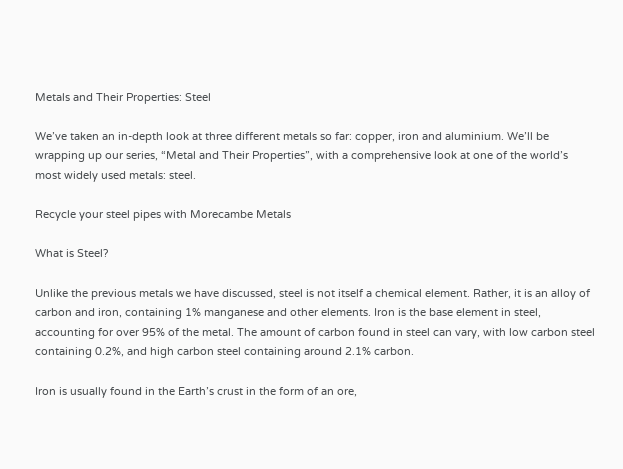Metals and Their Properties: Steel

We’ve taken an in-depth look at three different metals so far: copper, iron and aluminium. We’ll be wrapping up our series, “Metal and Their Properties”, with a comprehensive look at one of the world’s most widely used metals: steel.

Recycle your steel pipes with Morecambe Metals

What is Steel?

Unlike the previous metals we have discussed, steel is not itself a chemical element. Rather, it is an alloy of carbon and iron, containing 1% manganese and other elements. Iron is the base element in steel, accounting for over 95% of the metal. The amount of carbon found in steel can vary, with low carbon steel containing 0.2%, and high carbon steel containing around 2.1% carbon.

Iron is usually found in the Earth’s crust in the form of an ore,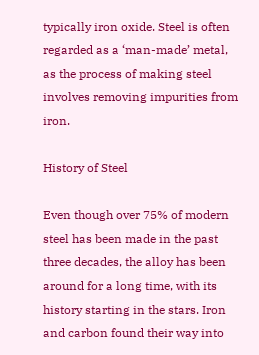typically iron oxide. Steel is often regarded as a ‘man-made’ metal, as the process of making steel involves removing impurities from iron.

History of Steel

Even though over 75% of modern steel has been made in the past three decades, the alloy has been around for a long time, with its history starting in the stars. Iron and carbon found their way into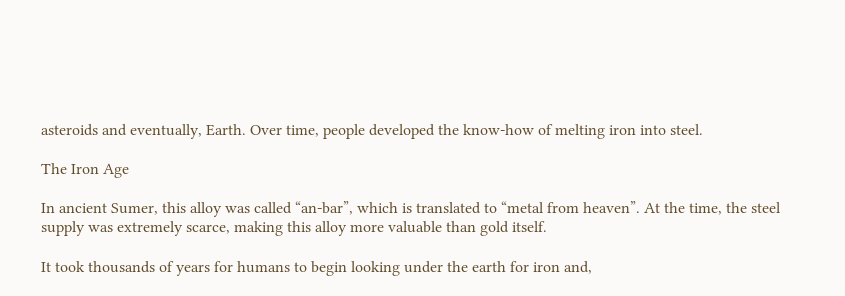asteroids and eventually, Earth. Over time, people developed the know-how of melting iron into steel.

The Iron Age

In ancient Sumer, this alloy was called “an-bar”, which is translated to “metal from heaven”. At the time, the steel supply was extremely scarce, making this alloy more valuable than gold itself.

It took thousands of years for humans to begin looking under the earth for iron and,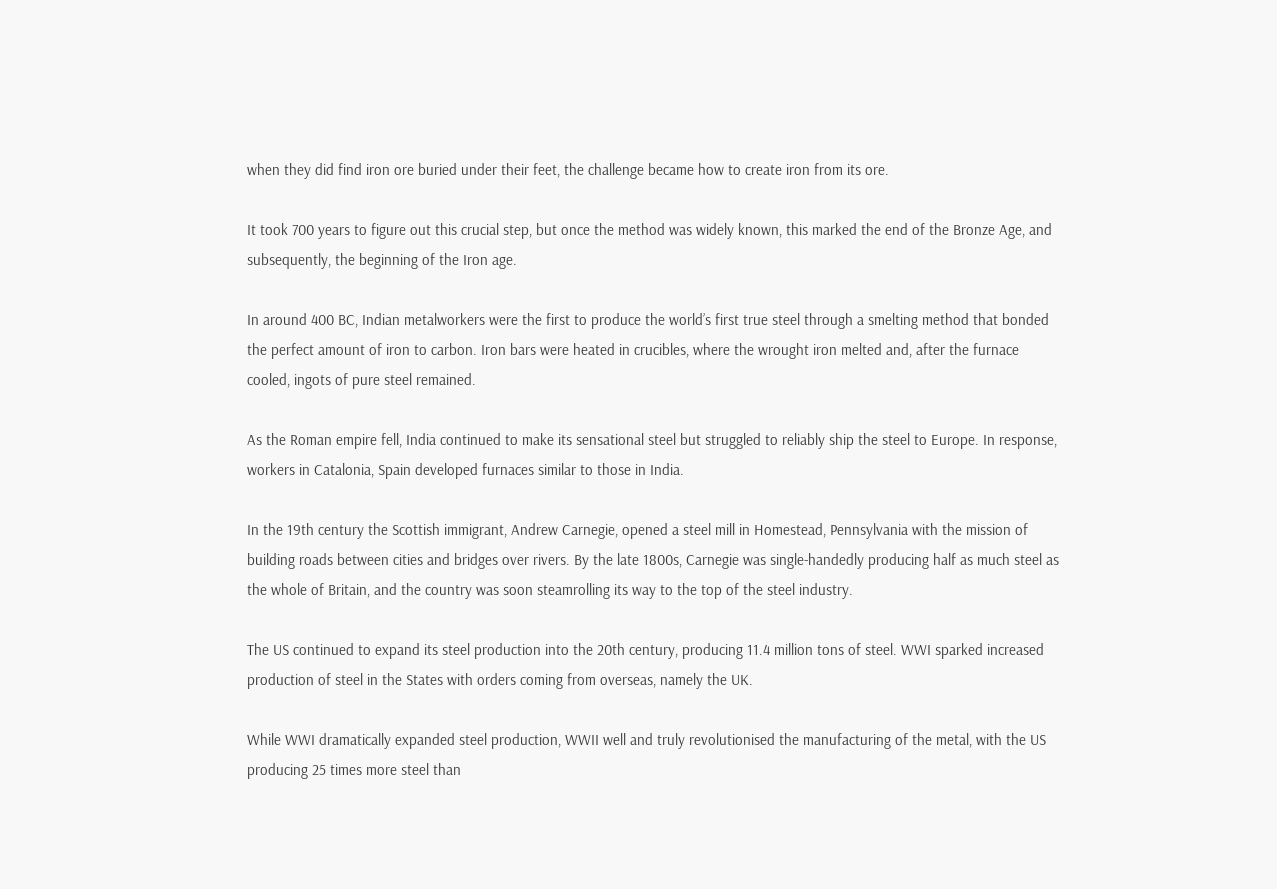when they did find iron ore buried under their feet, the challenge became how to create iron from its ore.

It took 700 years to figure out this crucial step, but once the method was widely known, this marked the end of the Bronze Age, and subsequently, the beginning of the Iron age.

In around 400 BC, Indian metalworkers were the first to produce the world’s first true steel through a smelting method that bonded the perfect amount of iron to carbon. Iron bars were heated in crucibles, where the wrought iron melted and, after the furnace cooled, ingots of pure steel remained.

As the Roman empire fell, India continued to make its sensational steel but struggled to reliably ship the steel to Europe. In response, workers in Catalonia, Spain developed furnaces similar to those in India.

In the 19th century the Scottish immigrant, Andrew Carnegie, opened a steel mill in Homestead, Pennsylvania with the mission of building roads between cities and bridges over rivers. By the late 1800s, Carnegie was single-handedly producing half as much steel as the whole of Britain, and the country was soon steamrolling its way to the top of the steel industry.

The US continued to expand its steel production into the 20th century, producing 11.4 million tons of steel. WWI sparked increased production of steel in the States with orders coming from overseas, namely the UK.

While WWI dramatically expanded steel production, WWII well and truly revolutionised the manufacturing of the metal, with the US producing 25 times more steel than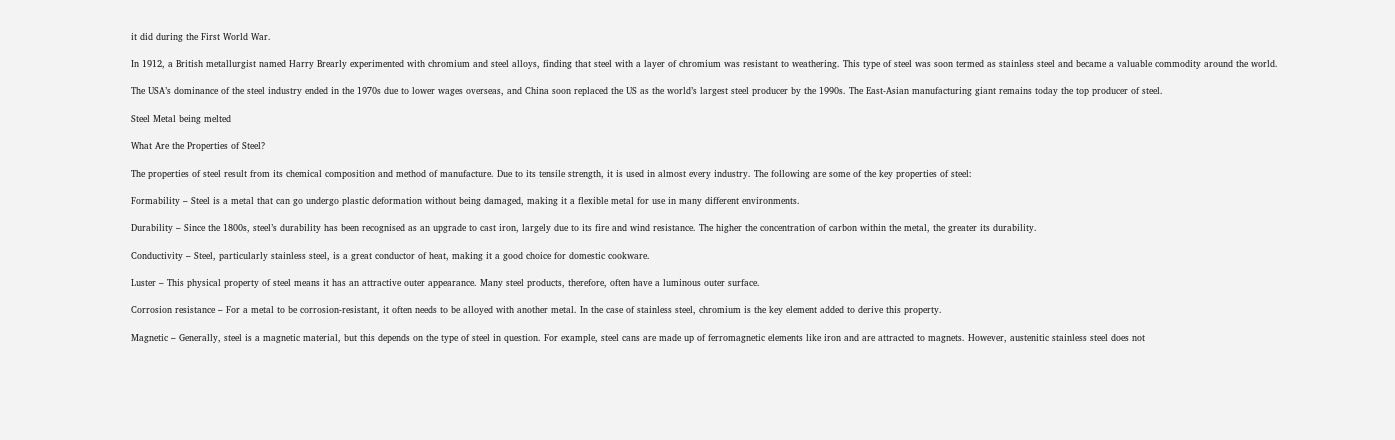it did during the First World War.

In 1912, a British metallurgist named Harry Brearly experimented with chromium and steel alloys, finding that steel with a layer of chromium was resistant to weathering. This type of steel was soon termed as stainless steel and became a valuable commodity around the world.

The USA’s dominance of the steel industry ended in the 1970s due to lower wages overseas, and China soon replaced the US as the world’s largest steel producer by the 1990s. The East-Asian manufacturing giant remains today the top producer of steel.

Steel Metal being melted

What Are the Properties of Steel?

The properties of steel result from its chemical composition and method of manufacture. Due to its tensile strength, it is used in almost every industry. The following are some of the key properties of steel:

Formability – Steel is a metal that can go undergo plastic deformation without being damaged, making it a flexible metal for use in many different environments.

Durability – Since the 1800s, steel’s durability has been recognised as an upgrade to cast iron, largely due to its fire and wind resistance. The higher the concentration of carbon within the metal, the greater its durability.

Conductivity – Steel, particularly stainless steel, is a great conductor of heat, making it a good choice for domestic cookware.

Luster – This physical property of steel means it has an attractive outer appearance. Many steel products, therefore, often have a luminous outer surface.

Corrosion resistance – For a metal to be corrosion-resistant, it often needs to be alloyed with another metal. In the case of stainless steel, chromium is the key element added to derive this property.

Magnetic – Generally, steel is a magnetic material, but this depends on the type of steel in question. For example, steel cans are made up of ferromagnetic elements like iron and are attracted to magnets. However, austenitic stainless steel does not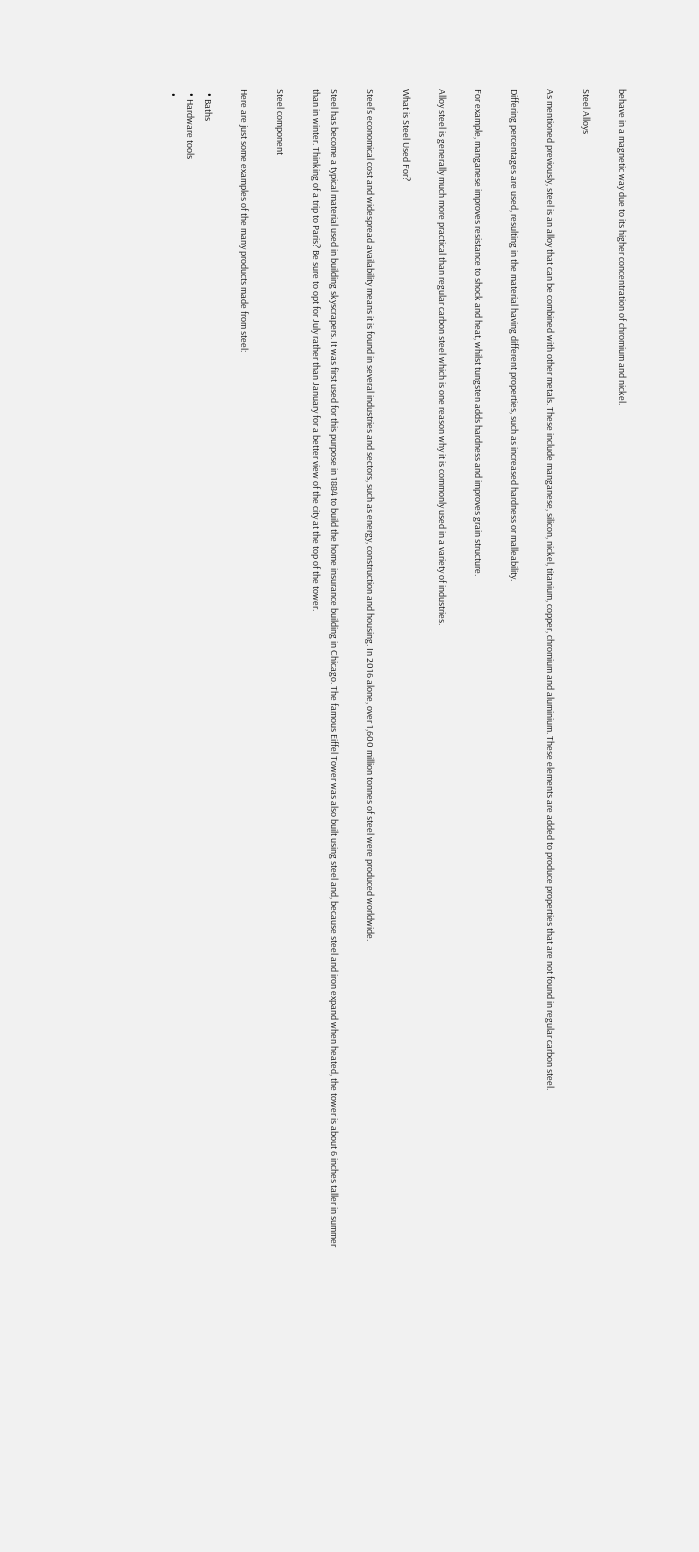behave in a magnetic way due to its higher concentration of chromium and nickel.

Steel Alloys

As mentioned previously, steel is an alloy that can be combined with other metals. These include manganese, silicon, nickel, titanium, copper, chromium and aluminium. These elements are added to produce properties that are not found in regular carbon steel.

Differing percentages are used, resulting in the material having different properties, such as increased hardness or malleability.

For example, manganese improves resistance to shock and heat, whilst tungsten adds hardness and improves grain structure.

Alloy steel is generally much more practical than regular carbon steel which is one reason why it is commonly used in a variety of industries.

What is Steel Used For?

Steel’s economical cost and widespread availability means it is found in several industries and sectors, such as energy, construction and housing. In 2016 alone, over 1,600 million tonnes of steel were produced worldwide.

Steel has become a typical material used in building skyscrapers. It was first used for this purpose in 1884 to build the home insurance building in Chicago. The famous Eiffel Tower was also built using steel and, because steel and iron expand when heated, the tower is about 6 inches taller in summer than in winter. Thinking of a trip to Paris? Be sure to opt for July rather than January for a better view of the city at the top of the tower.

Steel component

Here are just some examples of the many products made from steel:

  • Baths
  • Hardware tools
  •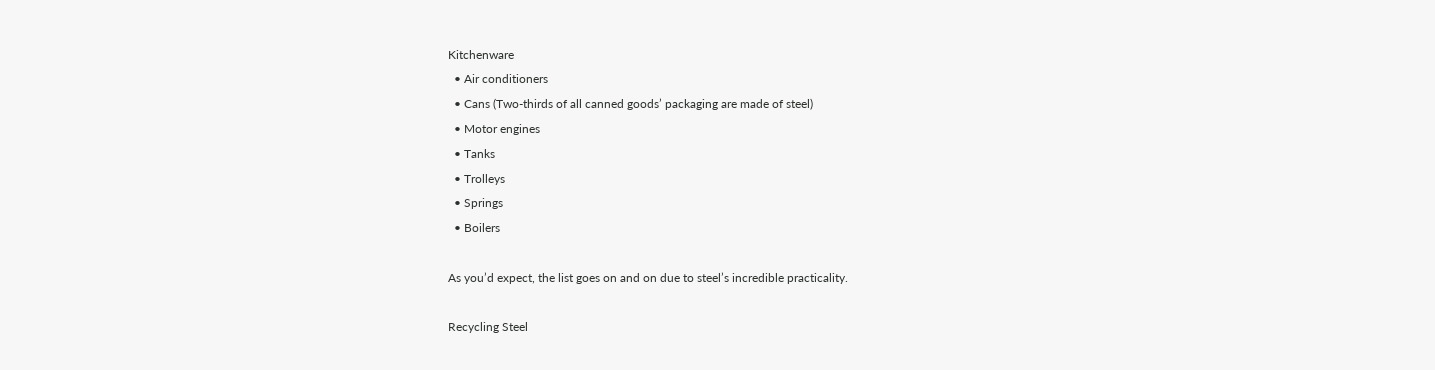Kitchenware
  • Air conditioners
  • Cans (Two-thirds of all canned goods’ packaging are made of steel)
  • Motor engines
  • Tanks
  • Trolleys
  • Springs
  • Boilers

As you’d expect, the list goes on and on due to steel’s incredible practicality.

Recycling Steel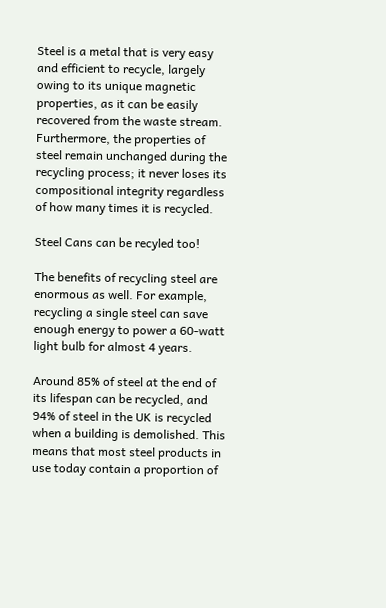Steel is a metal that is very easy and efficient to recycle, largely owing to its unique magnetic properties, as it can be easily recovered from the waste stream. Furthermore, the properties of steel remain unchanged during the recycling process; it never loses its compositional integrity regardless of how many times it is recycled.

Steel Cans can be recyled too!

The benefits of recycling steel are enormous as well. For example, recycling a single steel can save enough energy to power a 60-watt light bulb for almost 4 years.

Around 85% of steel at the end of its lifespan can be recycled, and 94% of steel in the UK is recycled when a building is demolished. This means that most steel products in use today contain a proportion of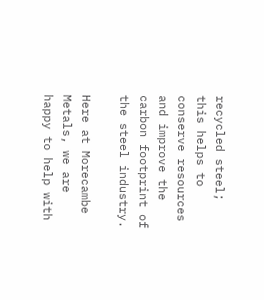recycled steel; this helps to conserve resources and improve the carbon footprint of the steel industry.

Here at Morecambe Metals, we are happy to help with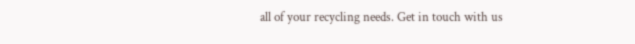all of your recycling needs. Get in touch with us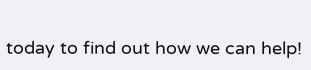today to find out how we can help!